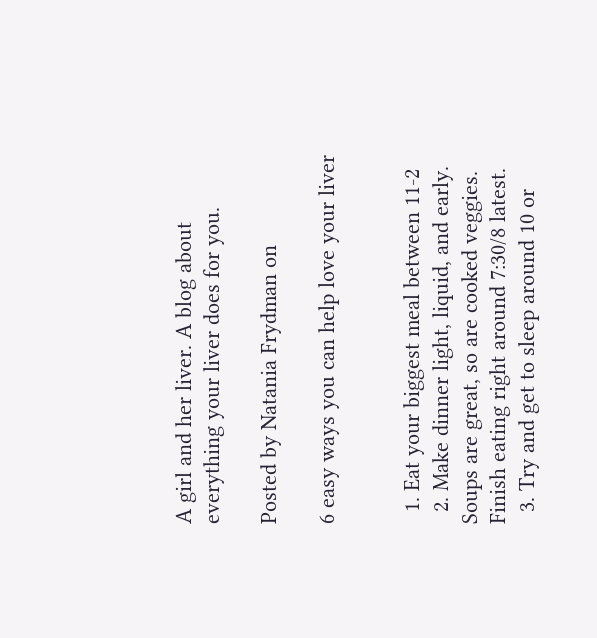A girl and her liver. A blog about everything your liver does for you.

Posted by Natania Frydman on

6 easy ways you can help love your liver


  1. Eat your biggest meal between 11-2
  2. Make dinner light, liquid, and early. Soups are great, so are cooked veggies. Finish eating right around 7:30/8 latest.
  3. Try and get to sleep around 10 or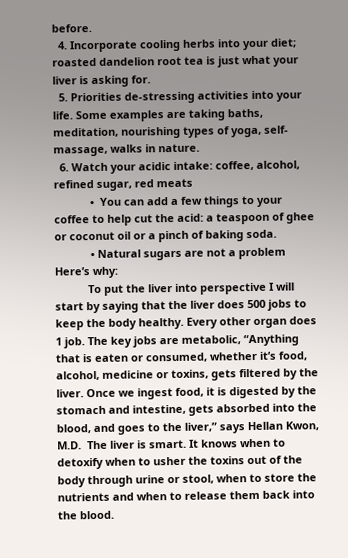before.
  4. Incorporate cooling herbs into your diet; roasted dandelion root tea is just what your liver is asking for.
  5. Priorities de-stressing activities into your life. Some examples are taking baths, meditation, nourishing types of yoga, self-massage, walks in nature.
  6. Watch your acidic intake: coffee, alcohol, refined sugar, red meats
            •  You can add a few things to your coffee to help cut the acid: a teaspoon of ghee or coconut oil or a pinch of baking soda.
            • Natural sugars are not a problem
Here’s why:
           To put the liver into perspective I will start by saying that the liver does 500 jobs to keep the body healthy. Every other organ does 1 job. The key jobs are metabolic, “Anything that is eaten or consumed, whether it’s food, alcohol, medicine or toxins, gets filtered by the liver. Once we ingest food, it is digested by the stomach and intestine, gets absorbed into the blood, and goes to the liver,” says Hellan Kwon, M.D.  The liver is smart. It knows when to detoxify when to usher the toxins out of the body through urine or stool, when to store the nutrients and when to release them back into the blood.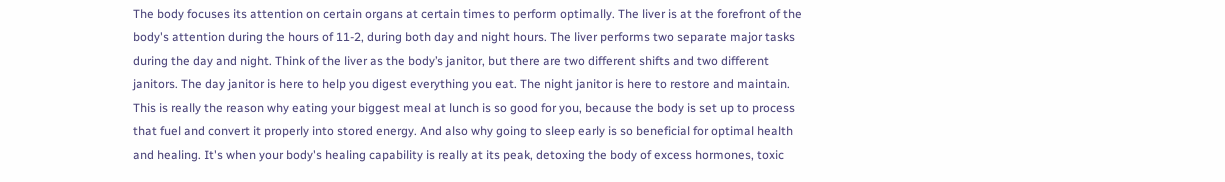The body focuses its attention on certain organs at certain times to perform optimally. The liver is at the forefront of the body's attention during the hours of 11-2, during both day and night hours. The liver performs two separate major tasks during the day and night. Think of the liver as the body’s janitor, but there are two different shifts and two different janitors. The day janitor is here to help you digest everything you eat. The night janitor is here to restore and maintain. This is really the reason why eating your biggest meal at lunch is so good for you, because the body is set up to process that fuel and convert it properly into stored energy. And also why going to sleep early is so beneficial for optimal health and healing. It's when your body's healing capability is really at its peak, detoxing the body of excess hormones, toxic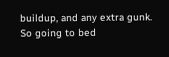buildup, and any extra gunk. So going to bed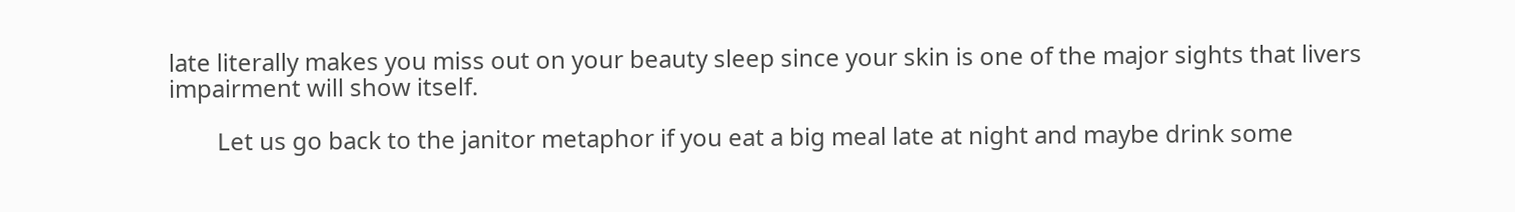late literally makes you miss out on your beauty sleep since your skin is one of the major sights that livers impairment will show itself.

        Let us go back to the janitor metaphor if you eat a big meal late at night and maybe drink some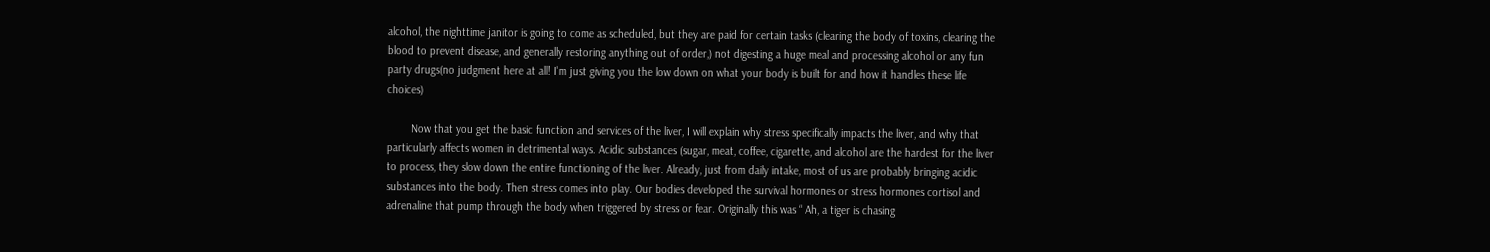alcohol, the nighttime janitor is going to come as scheduled, but they are paid for certain tasks (clearing the body of toxins, clearing the blood to prevent disease, and generally restoring anything out of order,) not digesting a huge meal and processing alcohol or any fun party drugs(no judgment here at all! I'm just giving you the low down on what your body is built for and how it handles these life choices)

        Now that you get the basic function and services of the liver, I will explain why stress specifically impacts the liver, and why that particularly affects women in detrimental ways. Acidic substances (sugar, meat, coffee, cigarette, and alcohol are the hardest for the liver to process, they slow down the entire functioning of the liver. Already, just from daily intake, most of us are probably bringing acidic substances into the body. Then stress comes into play. Our bodies developed the survival hormones or stress hormones cortisol and adrenaline that pump through the body when triggered by stress or fear. Originally this was “ Ah, a tiger is chasing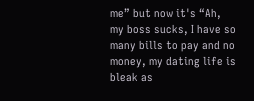me” but now it's “Ah, my boss sucks, I have so many bills to pay and no money, my dating life is bleak as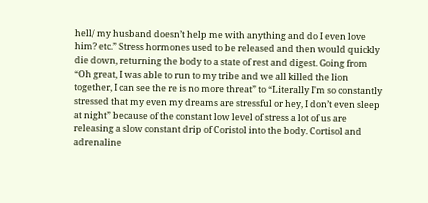hell/ my husband doesn’t help me with anything and do I even love him? etc.” Stress hormones used to be released and then would quickly die down, returning the body to a state of rest and digest. Going from “Oh great, I was able to run to my tribe and we all killed the lion together, I can see the re is no more threat” to “Literally I'm so constantly stressed that my even my dreams are stressful or hey, I don’t even sleep at night” because of the constant low level of stress a lot of us are releasing a slow constant drip of Coristol into the body. Cortisol and adrenaline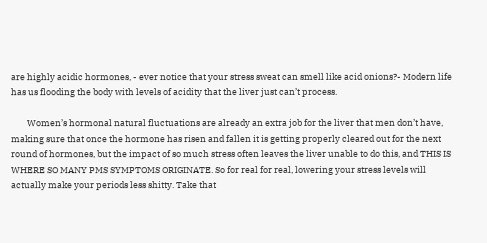are highly acidic hormones, - ever notice that your stress sweat can smell like acid onions?- Modern life has us flooding the body with levels of acidity that the liver just can’t process.

        Women’s hormonal natural fluctuations are already an extra job for the liver that men don’t have, making sure that once the hormone has risen and fallen it is getting properly cleared out for the next round of hormones, but the impact of so much stress often leaves the liver unable to do this, and THIS IS WHERE SO MANY PMS SYMPTOMS ORIGINATE. So for real for real, lowering your stress levels will actually make your periods less shitty. Take that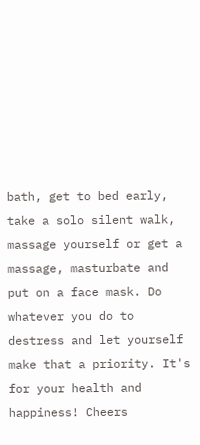bath, get to bed early, take a solo silent walk, massage yourself or get a massage, masturbate and put on a face mask. Do whatever you do to destress and let yourself make that a priority. It's for your health and happiness! Cheers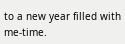to a new year filled with me-time.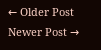← Older Post Newer Post →